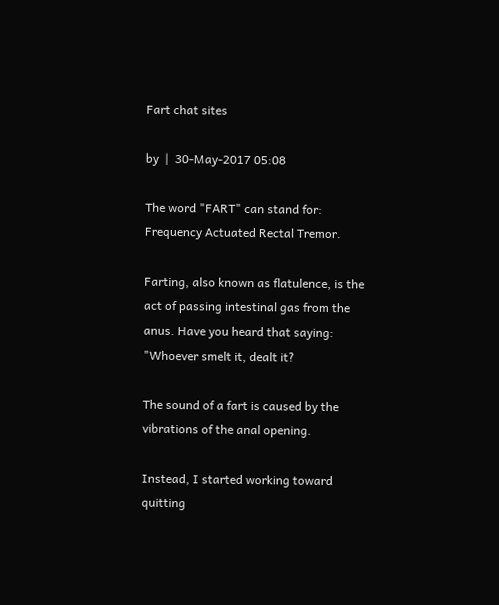Fart chat sites

by  |  30-May-2017 05:08

The word "FART" can stand for: Frequency Actuated Rectal Tremor.

Farting, also known as flatulence, is the act of passing intestinal gas from the anus. Have you heard that saying: "Whoever smelt it, dealt it?

The sound of a fart is caused by the vibrations of the anal opening.

Instead, I started working toward quitting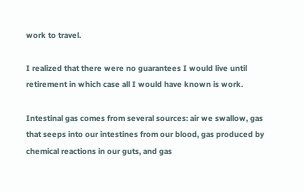work to travel.

I realized that there were no guarantees I would live until retirement in which case all I would have known is work.

Intestinal gas comes from several sources: air we swallow, gas that seeps into our intestines from our blood, gas produced by chemical reactions in our guts, and gas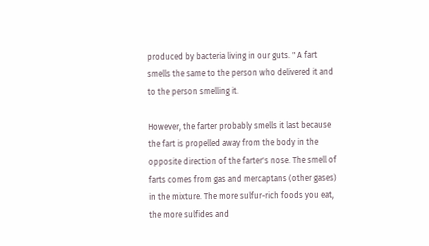produced by bacteria living in our guts. " A fart smells the same to the person who delivered it and to the person smelling it.

However, the farter probably smells it last because the fart is propelled away from the body in the opposite direction of the farter's nose. The smell of farts comes from gas and mercaptans (other gases) in the mixture. The more sulfur-rich foods you eat, the more sulfides and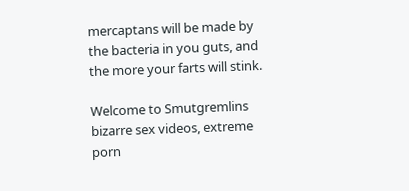mercaptans will be made by the bacteria in you guts, and the more your farts will stink.

Welcome to Smutgremlins bizarre sex videos, extreme porn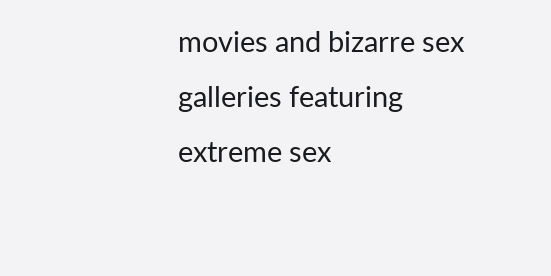movies and bizarre sex galleries featuring extreme sex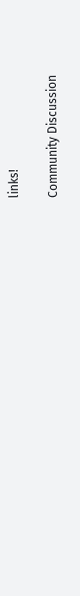links!

Community Discussion